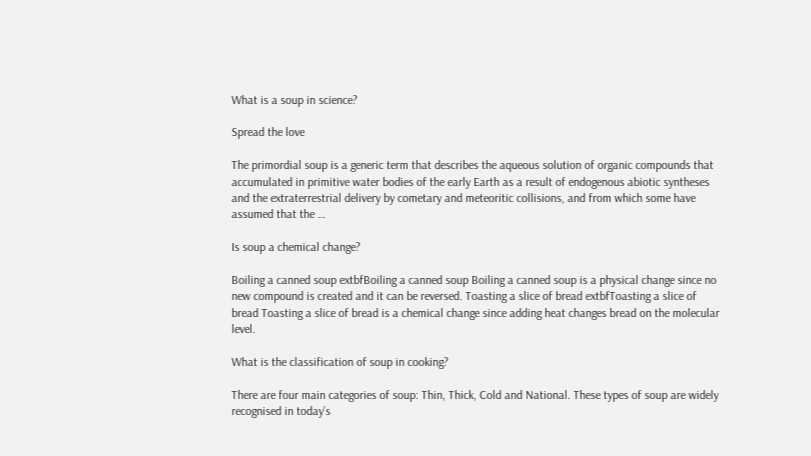What is a soup in science?

Spread the love

The primordial soup is a generic term that describes the aqueous solution of organic compounds that accumulated in primitive water bodies of the early Earth as a result of endogenous abiotic syntheses and the extraterrestrial delivery by cometary and meteoritic collisions, and from which some have assumed that the …

Is soup a chemical change?

Boiling a canned soup extbfBoiling a canned soup Boiling a canned soup is a physical change since no new compound is created and it can be reversed. Toasting a slice of bread extbfToasting a slice of bread Toasting a slice of bread is a chemical change since adding heat changes bread on the molecular level.

What is the classification of soup in cooking?

There are four main categories of soup: Thin, Thick, Cold and National. These types of soup are widely recognised in today’s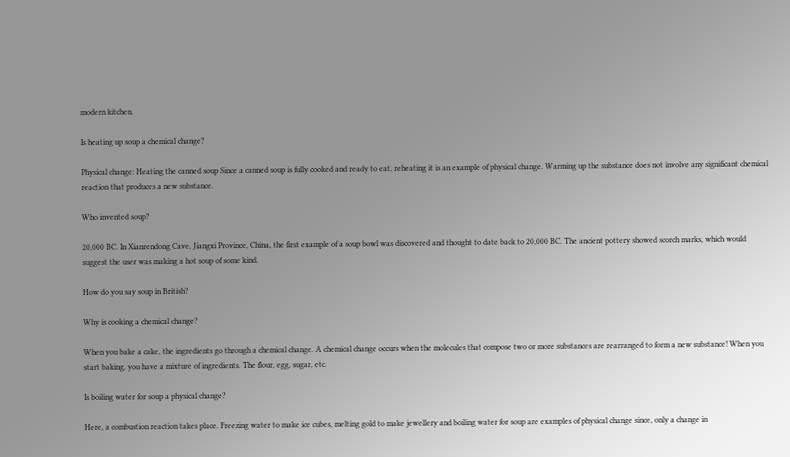modern kitchen.

Is heating up soup a chemical change?

Physical change: Heating the canned soup Since a canned soup is fully cooked and ready to eat, reheating it is an example of physical change. Warming up the substance does not involve any significant chemical reaction that produces a new substance.

Who invented soup?

20,000 BC. In Xianrendong Cave, Jiangxi Province, China, the first example of a soup bowl was discovered and thought to date back to 20,000 BC. The ancient pottery showed scorch marks, which would suggest the user was making a hot soup of some kind.

How do you say soup in British?

Why is cooking a chemical change?

When you bake a cake, the ingredients go through a chemical change. A chemical change occurs when the molecules that compose two or more substances are rearranged to form a new substance! When you start baking, you have a mixture of ingredients. The flour, egg, sugar, etc.

Is boiling water for soup a physical change?

Here, a combustion reaction takes place. Freezing water to make ice cubes, melting gold to make jewellery and boiling water for soup are examples of physical change since, only a change in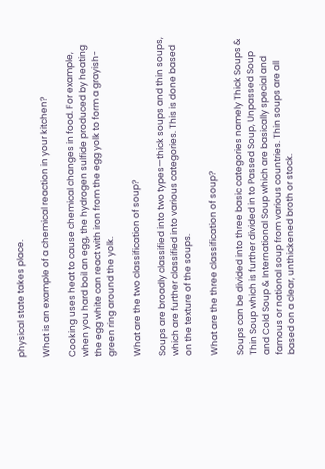physical state takes place.

What is an example of a chemical reaction in your kitchen?

Cooking uses heat to cause chemical changes in food. For example, when you hard boil an egg, the hydrogen sulfide produced by heating the egg white can react with iron from the egg yolk to form a grayish-green ring around the yolk.

What are the two classification of soup?

Soups are broadly classified into two types—thick soups and thin soups, which are further classified into various categories. This is done based on the texture of the soups.

What are the three classification of soup?

Soups can be divided into three basic categories namely Thick Soups & Thin Soup which is further divided in to Passed Soup, Unpassed Soup and Cold Soup & International Soup which are basically special and famous or national soup from various countries. Thin soups are all based on a clear, unthickened broth or stock.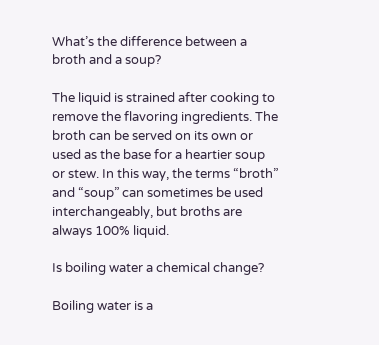What’s the difference between a broth and a soup?

The liquid is strained after cooking to remove the flavoring ingredients. The broth can be served on its own or used as the base for a heartier soup or stew. In this way, the terms “broth” and “soup” can sometimes be used interchangeably, but broths are always 100% liquid.

Is boiling water a chemical change?

Boiling water is a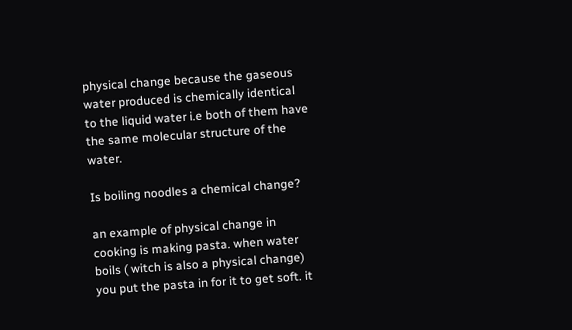physical change because the gaseous water produced is chemically identical to the liquid water i.e both of them have the same molecular structure of the water.

Is boiling noodles a chemical change?

an example of physical change in cooking is making pasta. when water boils ( witch is also a physical change) you put the pasta in for it to get soft. it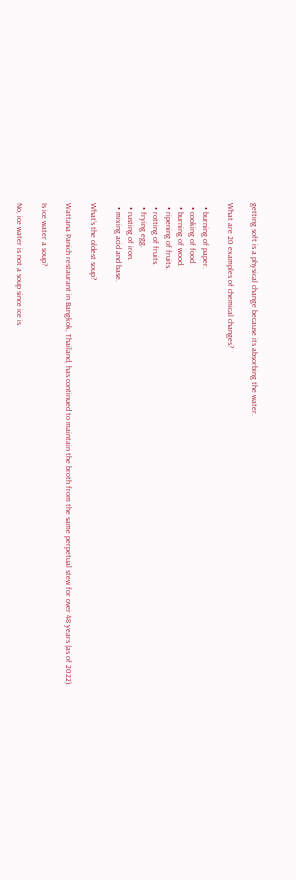getting soft is a physical change because its absorbing the water.

What are 20 examples of chemical changes?

  • burning of paper.
  • cooking of food.
  • burning of wood.
  • ripening of fruits.
  • rotting of fruits.
  • frying egg.
  • rusting of iron.
  • mixing acid and base.

What’s the oldest soup?

Wattana Panich restaurant in Bangkok, Thailand, has continued to maintain the broth from the same perpetual stew for over 48 years (as of 2022).

Is ice water a soup?

No, ice water is not a soup since ice is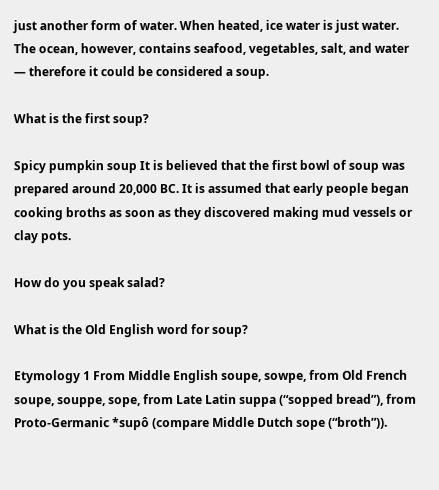just another form of water. When heated, ice water is just water. The ocean, however, contains seafood, vegetables, salt, and water — therefore it could be considered a soup.

What is the first soup?

Spicy pumpkin soup It is believed that the first bowl of soup was prepared around 20,000 BC. It is assumed that early people began cooking broths as soon as they discovered making mud vessels or clay pots.

How do you speak salad?

What is the Old English word for soup?

Etymology 1 From Middle English soupe, sowpe, from Old French soupe, souppe, sope, from Late Latin suppa (“sopped bread”), from Proto-Germanic *supô (compare Middle Dutch sope (“broth”)).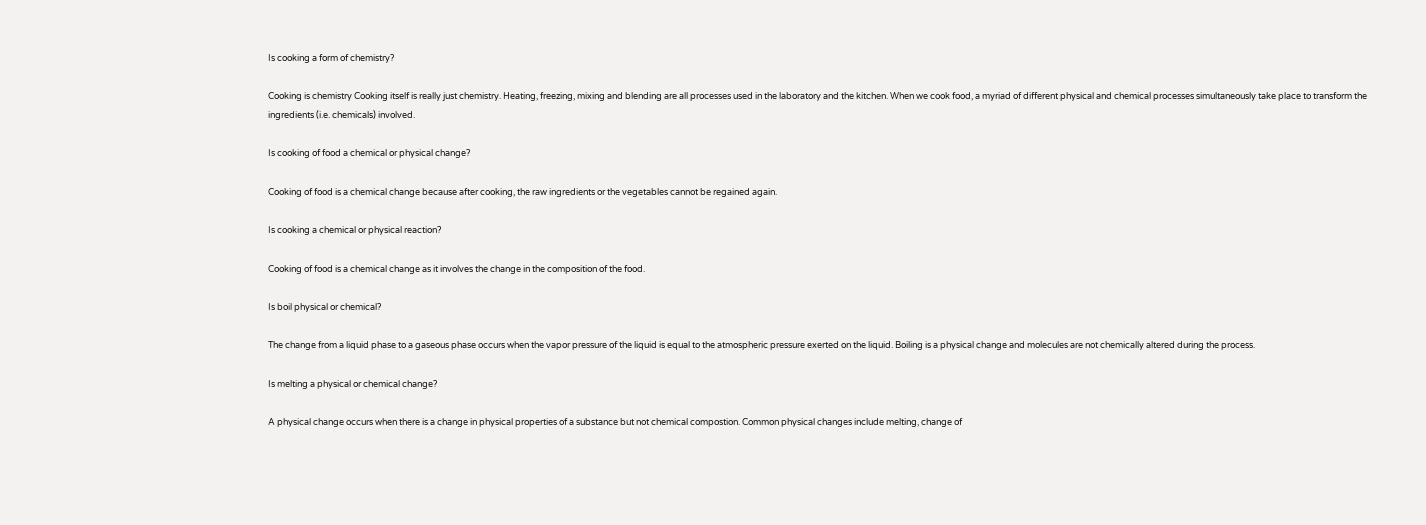Is cooking a form of chemistry?

Cooking is chemistry Cooking itself is really just chemistry. Heating, freezing, mixing and blending are all processes used in the laboratory and the kitchen. When we cook food, a myriad of different physical and chemical processes simultaneously take place to transform the ingredients (i.e. chemicals) involved.

Is cooking of food a chemical or physical change?

Cooking of food is a chemical change because after cooking, the raw ingredients or the vegetables cannot be regained again.

Is cooking a chemical or physical reaction?

Cooking of food is a chemical change as it involves the change in the composition of the food.

Is boil physical or chemical?

The change from a liquid phase to a gaseous phase occurs when the vapor pressure of the liquid is equal to the atmospheric pressure exerted on the liquid. Boiling is a physical change and molecules are not chemically altered during the process.

Is melting a physical or chemical change?

A physical change occurs when there is a change in physical properties of a substance but not chemical compostion. Common physical changes include melting, change of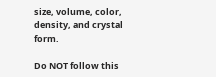size, volume, color, density, and crystal form.

Do NOT follow this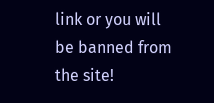link or you will be banned from the site!